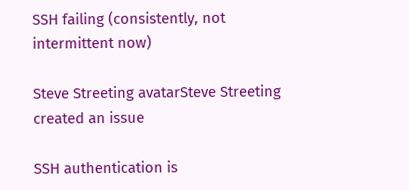SSH failing (consistently, not intermittent now)

Steve Streeting avatarSteve Streeting created an issue

SSH authentication is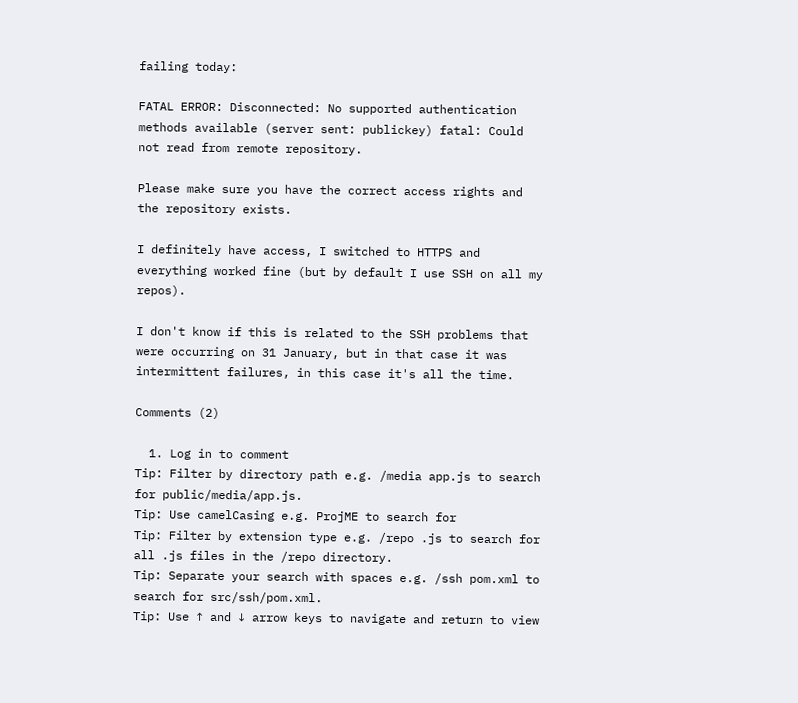failing today:

FATAL ERROR: Disconnected: No supported authentication methods available (server sent: publickey) fatal: Could not read from remote repository.

Please make sure you have the correct access rights and the repository exists.

I definitely have access, I switched to HTTPS and everything worked fine (but by default I use SSH on all my repos).

I don't know if this is related to the SSH problems that were occurring on 31 January, but in that case it was intermittent failures, in this case it's all the time.

Comments (2)

  1. Log in to comment
Tip: Filter by directory path e.g. /media app.js to search for public/media/app.js.
Tip: Use camelCasing e.g. ProjME to search for
Tip: Filter by extension type e.g. /repo .js to search for all .js files in the /repo directory.
Tip: Separate your search with spaces e.g. /ssh pom.xml to search for src/ssh/pom.xml.
Tip: Use ↑ and ↓ arrow keys to navigate and return to view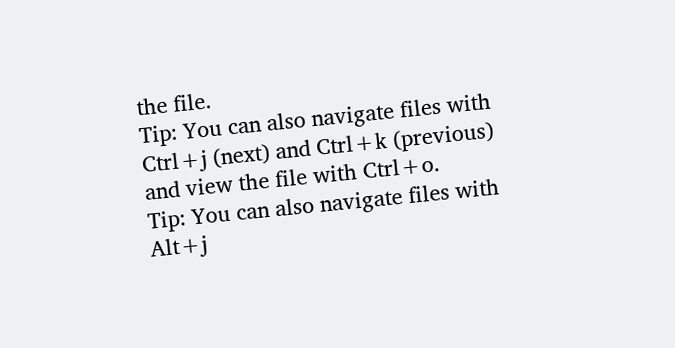the file.
Tip: You can also navigate files with Ctrl+j (next) and Ctrl+k (previous) and view the file with Ctrl+o.
Tip: You can also navigate files with Alt+j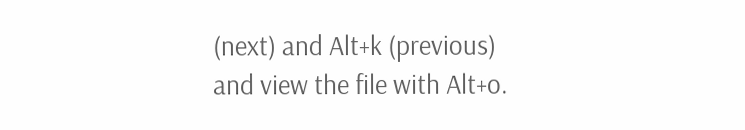(next) and Alt+k (previous) and view the file with Alt+o.